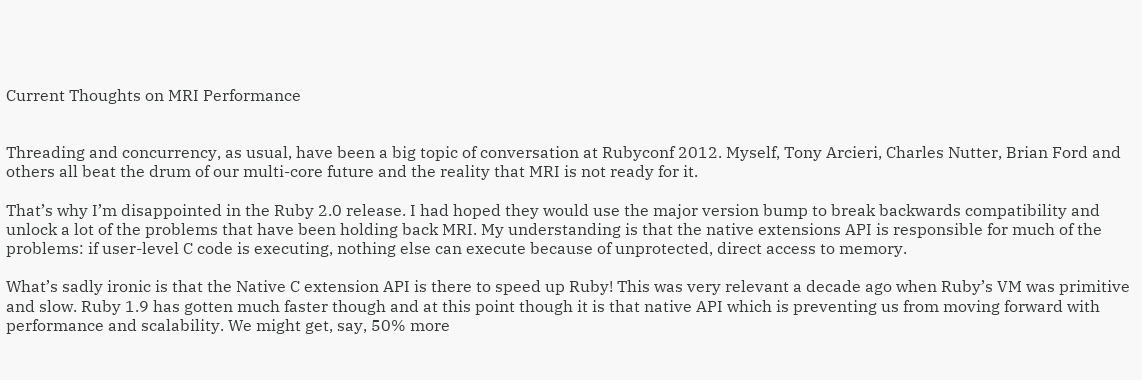Current Thoughts on MRI Performance


Threading and concurrency, as usual, have been a big topic of conversation at Rubyconf 2012. Myself, Tony Arcieri, Charles Nutter, Brian Ford and others all beat the drum of our multi-core future and the reality that MRI is not ready for it.

That’s why I’m disappointed in the Ruby 2.0 release. I had hoped they would use the major version bump to break backwards compatibility and unlock a lot of the problems that have been holding back MRI. My understanding is that the native extensions API is responsible for much of the problems: if user-level C code is executing, nothing else can execute because of unprotected, direct access to memory.

What’s sadly ironic is that the Native C extension API is there to speed up Ruby! This was very relevant a decade ago when Ruby’s VM was primitive and slow. Ruby 1.9 has gotten much faster though and at this point though it is that native API which is preventing us from moving forward with performance and scalability. We might get, say, 50% more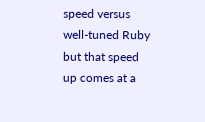speed versus well-tuned Ruby but that speed up comes at a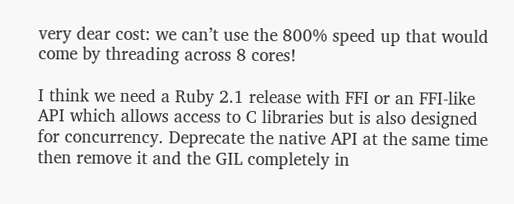very dear cost: we can’t use the 800% speed up that would come by threading across 8 cores!

I think we need a Ruby 2.1 release with FFI or an FFI-like API which allows access to C libraries but is also designed for concurrency. Deprecate the native API at the same time then remove it and the GIL completely in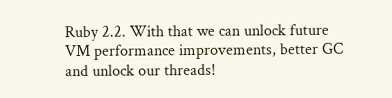Ruby 2.2. With that we can unlock future VM performance improvements, better GC and unlock our threads!